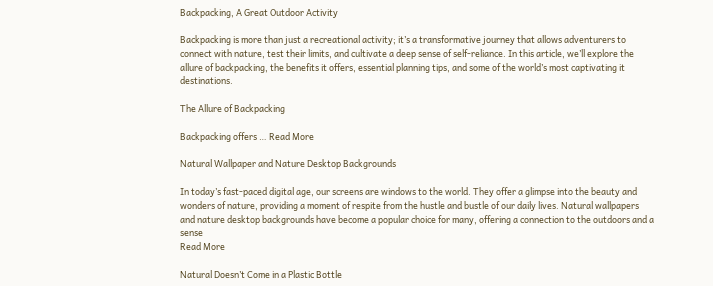Backpacking, A Great Outdoor Activity

Backpacking is more than just a recreational activity; it’s a transformative journey that allows adventurers to connect with nature, test their limits, and cultivate a deep sense of self-reliance. In this article, we’ll explore the allure of backpacking, the benefits it offers, essential planning tips, and some of the world’s most captivating it destinations.

The Allure of Backpacking

Backpacking offers … Read More

Natural Wallpaper and Nature Desktop Backgrounds

In today’s fast-paced digital age, our screens are windows to the world. They offer a glimpse into the beauty and wonders of nature, providing a moment of respite from the hustle and bustle of our daily lives. Natural wallpapers and nature desktop backgrounds have become a popular choice for many, offering a connection to the outdoors and a sense
Read More

Natural Doesn’t Come in a Plastic Bottle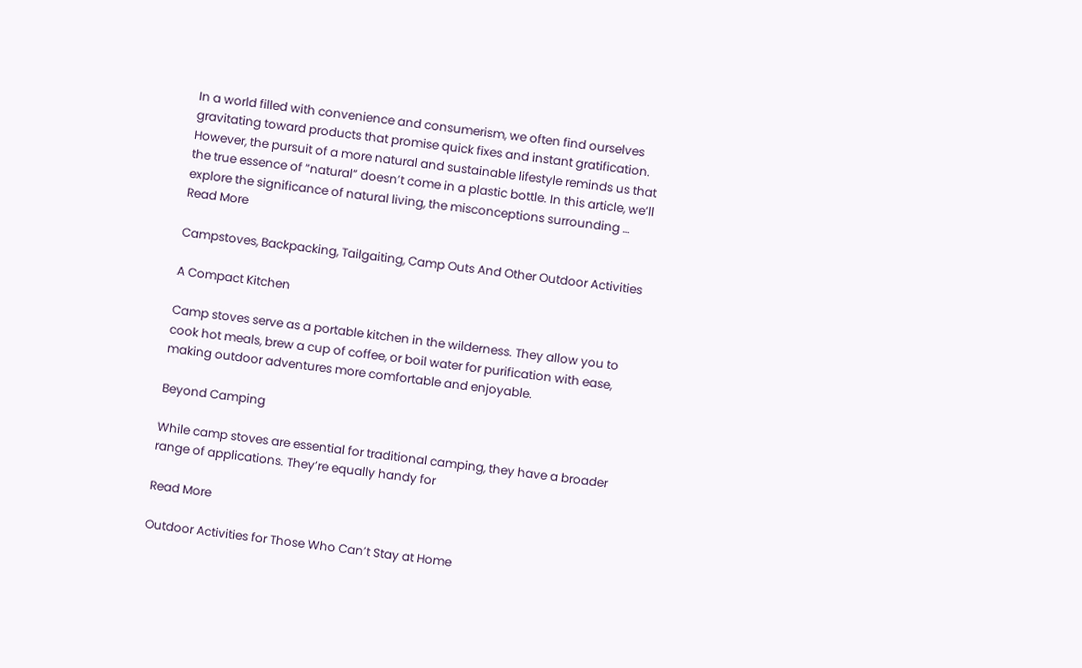In a world filled with convenience and consumerism, we often find ourselves gravitating toward products that promise quick fixes and instant gratification. However, the pursuit of a more natural and sustainable lifestyle reminds us that the true essence of “natural” doesn’t come in a plastic bottle. In this article, we’ll explore the significance of natural living, the misconceptions surrounding … Read More

Campstoves, Backpacking, Tailgaiting, Camp Outs And Other Outdoor Activities

A Compact Kitchen

Camp stoves serve as a portable kitchen in the wilderness. They allow you to cook hot meals, brew a cup of coffee, or boil water for purification with ease, making outdoor adventures more comfortable and enjoyable.

Beyond Camping

While camp stoves are essential for traditional camping, they have a broader range of applications. They’re equally handy for

Read More

Outdoor Activities for Those Who Can’t Stay at Home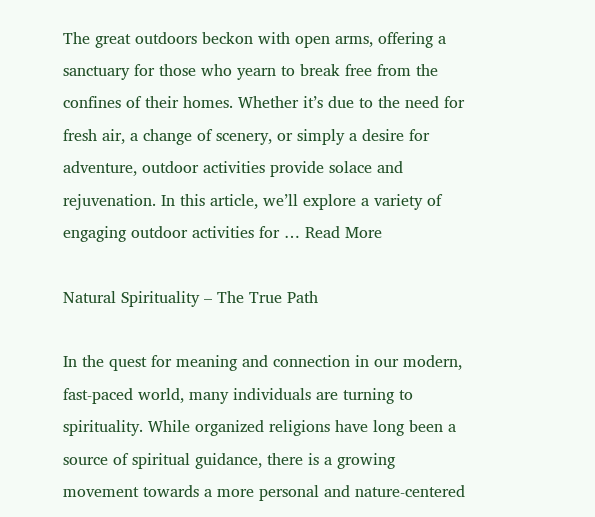The great outdoors beckon with open arms, offering a sanctuary for those who yearn to break free from the confines of their homes. Whether it’s due to the need for fresh air, a change of scenery, or simply a desire for adventure, outdoor activities provide solace and rejuvenation. In this article, we’ll explore a variety of engaging outdoor activities for … Read More

Natural Spirituality – The True Path

In the quest for meaning and connection in our modern, fast-paced world, many individuals are turning to spirituality. While organized religions have long been a source of spiritual guidance, there is a growing movement towards a more personal and nature-centered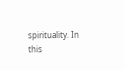spirituality. In this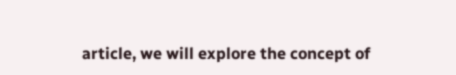article, we will explore the concept of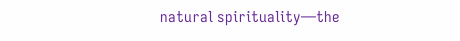natural spirituality—the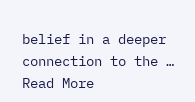belief in a deeper connection to the … Read More